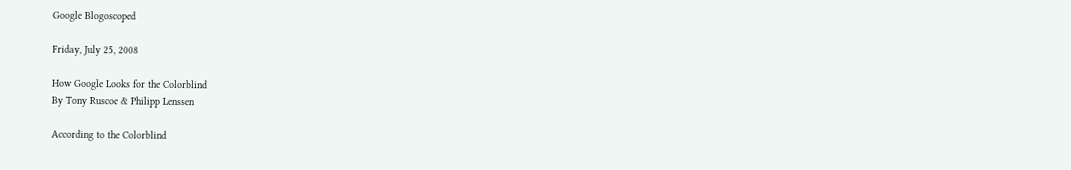Google Blogoscoped

Friday, July 25, 2008

How Google Looks for the Colorblind
By Tony Ruscoe & Philipp Lenssen

According to the Colorblind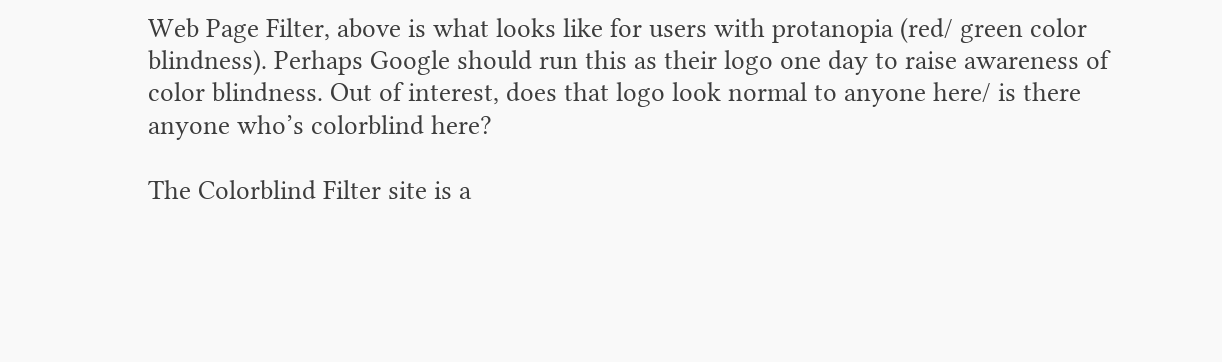Web Page Filter, above is what looks like for users with protanopia (red/ green color blindness). Perhaps Google should run this as their logo one day to raise awareness of color blindness. Out of interest, does that logo look normal to anyone here/ is there anyone who’s colorblind here?

The Colorblind Filter site is a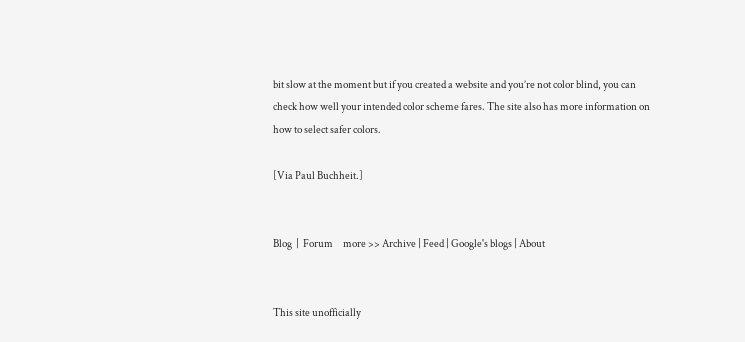bit slow at the moment but if you created a website and you’re not color blind, you can check how well your intended color scheme fares. The site also has more information on how to select safer colors.

[Via Paul Buchheit.]


Blog  |  Forum     more >> Archive | Feed | Google's blogs | About


This site unofficially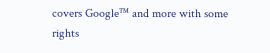covers Google™ and more with some rights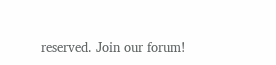reserved. Join our forum!